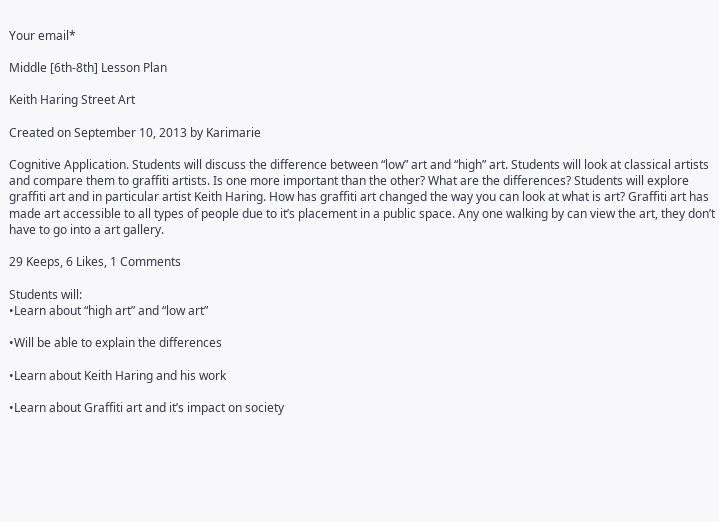Your email*

Middle [6th-8th] Lesson Plan

Keith Haring Street Art

Created on September 10, 2013 by Karimarie

Cognitive Application. Students will discuss the difference between “low” art and “high” art. Students will look at classical artists and compare them to graffiti artists. Is one more important than the other? What are the differences? Students will explore graffiti art and in particular artist Keith Haring. How has graffiti art changed the way you can look at what is art? Graffiti art has made art accessible to all types of people due to it’s placement in a public space. Any one walking by can view the art, they don’t have to go into a art gallery.

29 Keeps, 6 Likes, 1 Comments

Students will:
•Learn about “high art” and “low art”

•Will be able to explain the differences

•Learn about Keith Haring and his work

•Learn about Graffiti art and it’s impact on society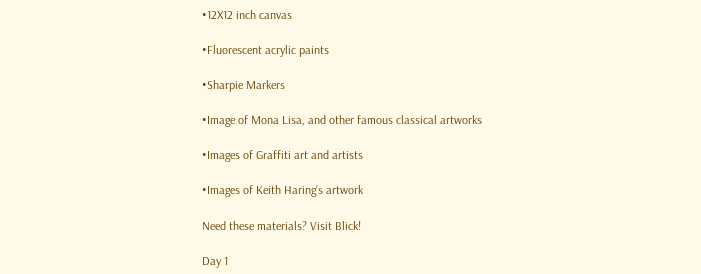•12X12 inch canvas

•Fluorescent acrylic paints

•Sharpie Markers

•Image of Mona Lisa, and other famous classical artworks

•Images of Graffiti art and artists

•Images of Keith Haring’s artwork

Need these materials? Visit Blick!

Day 1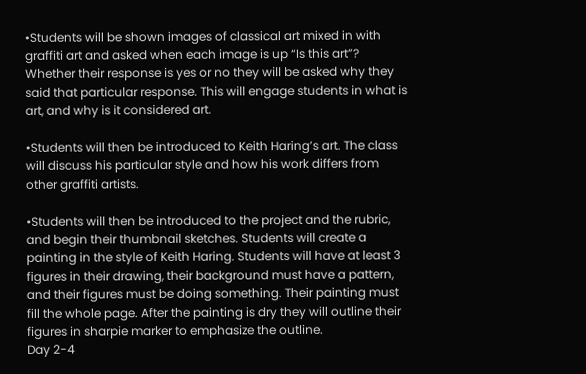•Students will be shown images of classical art mixed in with graffiti art and asked when each image is up “Is this art”? Whether their response is yes or no they will be asked why they said that particular response. This will engage students in what is art, and why is it considered art.

•Students will then be introduced to Keith Haring’s art. The class will discuss his particular style and how his work differs from other graffiti artists.

•Students will then be introduced to the project and the rubric, and begin their thumbnail sketches. Students will create a painting in the style of Keith Haring. Students will have at least 3 figures in their drawing, their background must have a pattern, and their figures must be doing something. Their painting must fill the whole page. After the painting is dry they will outline their figures in sharpie marker to emphasize the outline.
Day 2-4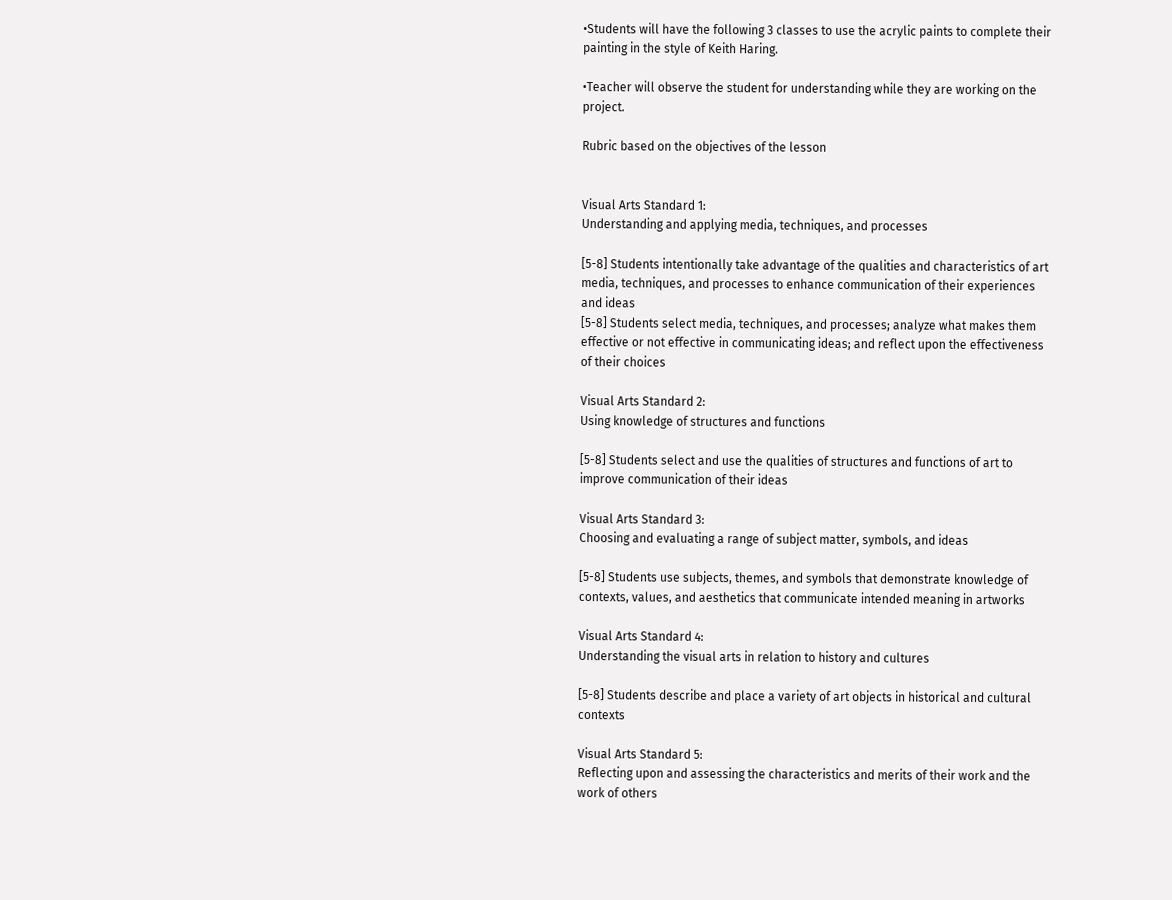•Students will have the following 3 classes to use the acrylic paints to complete their painting in the style of Keith Haring.

•Teacher will observe the student for understanding while they are working on the project.

Rubric based on the objectives of the lesson


Visual Arts Standard 1:
Understanding and applying media, techniques, and processes

[5-8] Students intentionally take advantage of the qualities and characteristics of art media, techniques, and processes to enhance communication of their experiences and ideas
[5-8] Students select media, techniques, and processes; analyze what makes them effective or not effective in communicating ideas; and reflect upon the effectiveness of their choices

Visual Arts Standard 2:
Using knowledge of structures and functions

[5-8] Students select and use the qualities of structures and functions of art to improve communication of their ideas

Visual Arts Standard 3:
Choosing and evaluating a range of subject matter, symbols, and ideas

[5-8] Students use subjects, themes, and symbols that demonstrate knowledge of contexts, values, and aesthetics that communicate intended meaning in artworks

Visual Arts Standard 4:
Understanding the visual arts in relation to history and cultures

[5-8] Students describe and place a variety of art objects in historical and cultural contexts

Visual Arts Standard 5:
Reflecting upon and assessing the characteristics and merits of their work and the work of others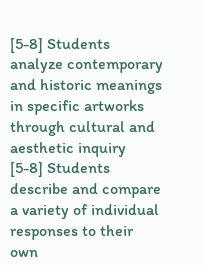[5-8] Students analyze contemporary and historic meanings in specific artworks through cultural and aesthetic inquiry
[5-8] Students describe and compare a variety of individual responses to their own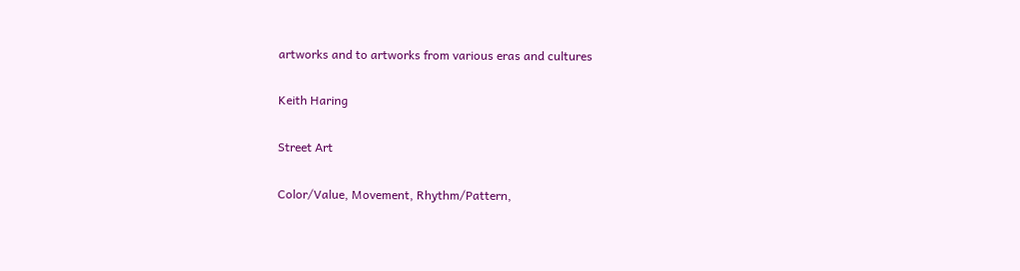artworks and to artworks from various eras and cultures

Keith Haring

Street Art

Color/Value, Movement, Rhythm/Pattern,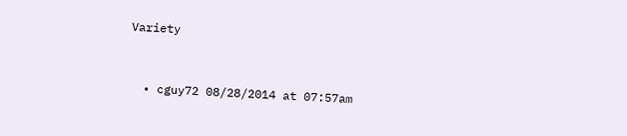Variety


  • cguy72 08/28/2014 at 07:57am